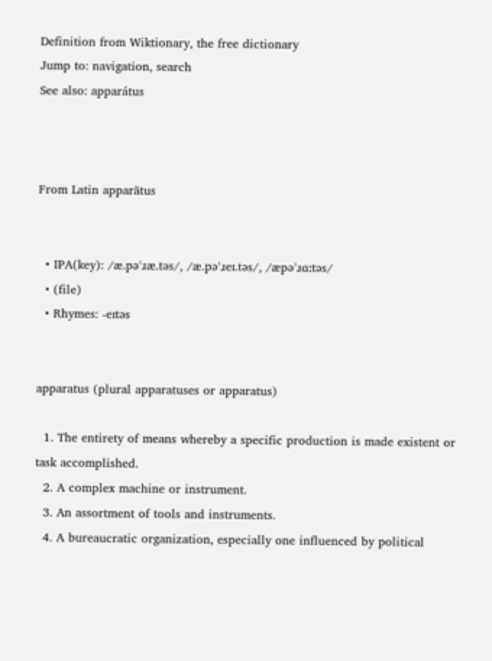Definition from Wiktionary, the free dictionary
Jump to: navigation, search
See also: apparátus



From Latin apparātus


  • IPA(key): /æ.pəˈɹæ.təs/, /æ.pəˈɹeɪ.təs/, /æpəˈɹɑːtəs/
  • (file)
  • Rhymes: -eɪtəs


apparatus (plural apparatuses or apparatus)

  1. The entirety of means whereby a specific production is made existent or task accomplished.
  2. A complex machine or instrument.
  3. An assortment of tools and instruments.
  4. A bureaucratic organization, especially one influenced by political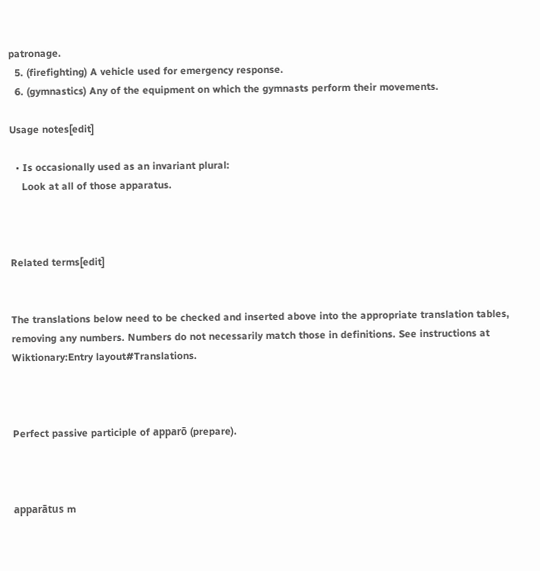patronage.
  5. (firefighting) A vehicle used for emergency response.
  6. (gymnastics) Any of the equipment on which the gymnasts perform their movements.

Usage notes[edit]

  • Is occasionally used as an invariant plural:
    Look at all of those apparatus.



Related terms[edit]


The translations below need to be checked and inserted above into the appropriate translation tables, removing any numbers. Numbers do not necessarily match those in definitions. See instructions at Wiktionary:Entry layout#Translations.



Perfect passive participle of apparō (prepare).



apparātus m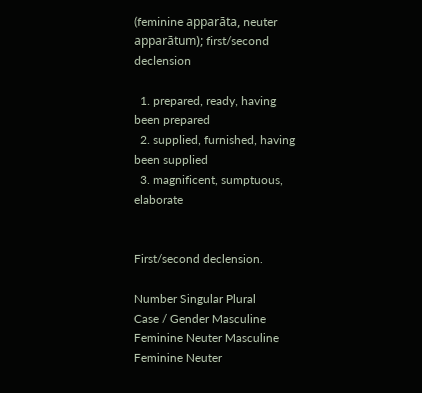(feminine apparāta, neuter apparātum); first/second declension

  1. prepared, ready, having been prepared
  2. supplied, furnished, having been supplied
  3. magnificent, sumptuous, elaborate


First/second declension.

Number Singular Plural
Case / Gender Masculine Feminine Neuter Masculine Feminine Neuter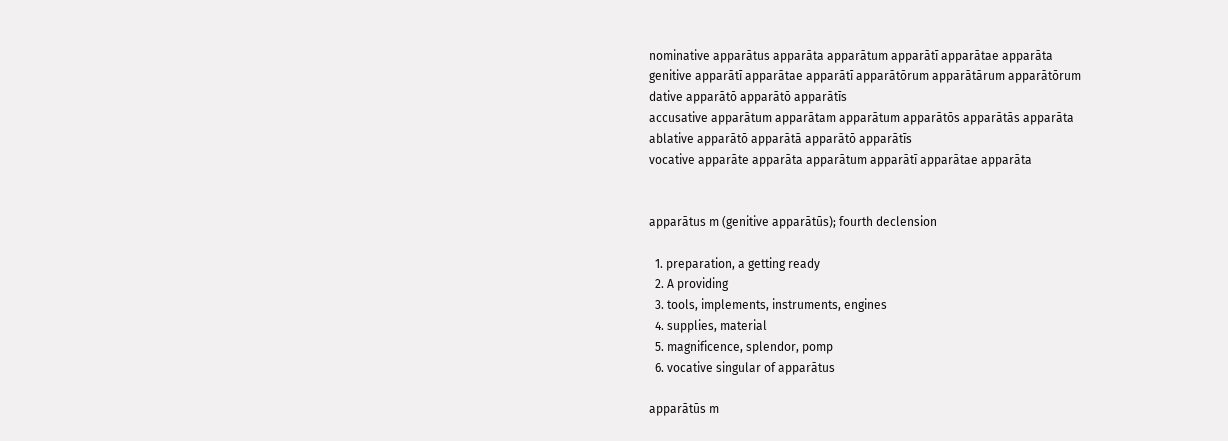nominative apparātus apparāta apparātum apparātī apparātae apparāta
genitive apparātī apparātae apparātī apparātōrum apparātārum apparātōrum
dative apparātō apparātō apparātīs
accusative apparātum apparātam apparātum apparātōs apparātās apparāta
ablative apparātō apparātā apparātō apparātīs
vocative apparāte apparāta apparātum apparātī apparātae apparāta


apparātus m (genitive apparātūs); fourth declension

  1. preparation, a getting ready
  2. A providing
  3. tools, implements, instruments, engines
  4. supplies, material
  5. magnificence, splendor, pomp
  6. vocative singular of apparātus

apparātūs m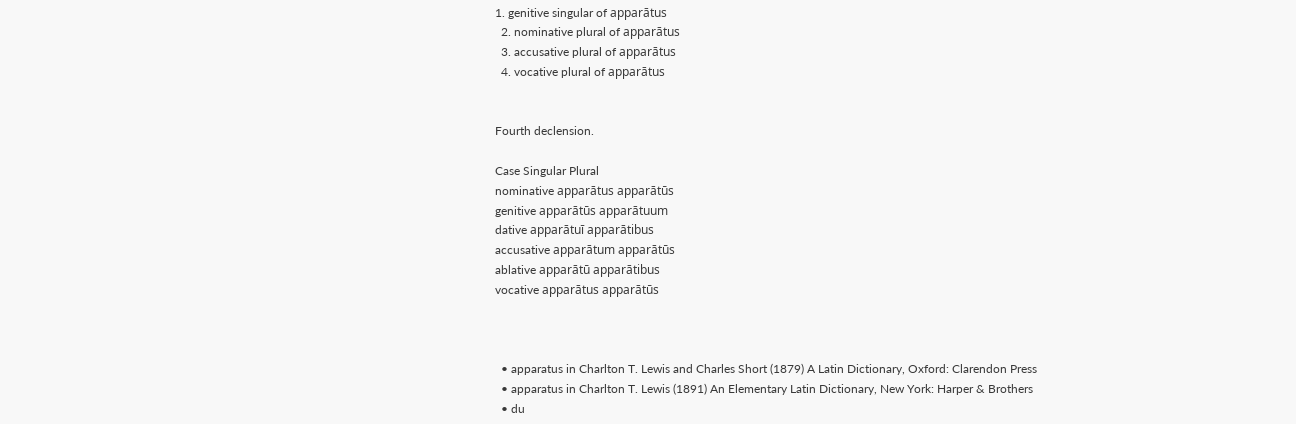1. genitive singular of apparātus
  2. nominative plural of apparātus
  3. accusative plural of apparātus
  4. vocative plural of apparātus


Fourth declension.

Case Singular Plural
nominative apparātus apparātūs
genitive apparātūs apparātuum
dative apparātuī apparātibus
accusative apparātum apparātūs
ablative apparātū apparātibus
vocative apparātus apparātūs



  • apparatus in Charlton T. Lewis and Charles Short (1879) A Latin Dictionary, Oxford: Clarendon Press
  • apparatus in Charlton T. Lewis (1891) An Elementary Latin Dictionary, New York: Harper & Brothers
  • du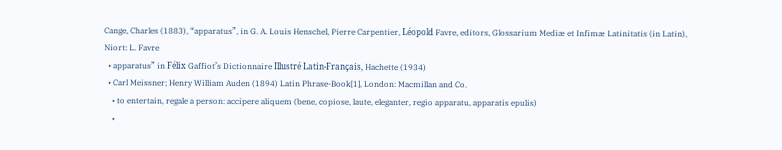Cange, Charles (1883), “apparatus”, in G. A. Louis Henschel, Pierre Carpentier, Léopold Favre, editors, Glossarium Mediæ et Infimæ Latinitatis (in Latin), Niort: L. Favre
  • apparatus” in Félix Gaffiot’s Dictionnaire Illustré Latin-Français, Hachette (1934)
  • Carl Meissner; Henry William Auden (1894) Latin Phrase-Book[1], London: Macmillan and Co.
    • to entertain, regale a person: accipere aliquem (bene, copiose, laute, eleganter, regio apparatu, apparatis epulis)
    •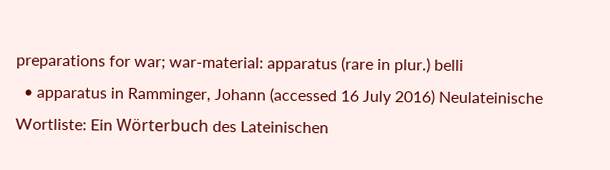preparations for war; war-material: apparatus (rare in plur.) belli
  • apparatus in Ramminger, Johann (accessed 16 July 2016) Neulateinische Wortliste: Ein Wörterbuch des Lateinischen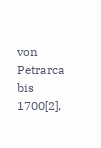von Petrarca bis 1700[2],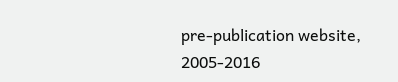pre-publication website, 2005-2016